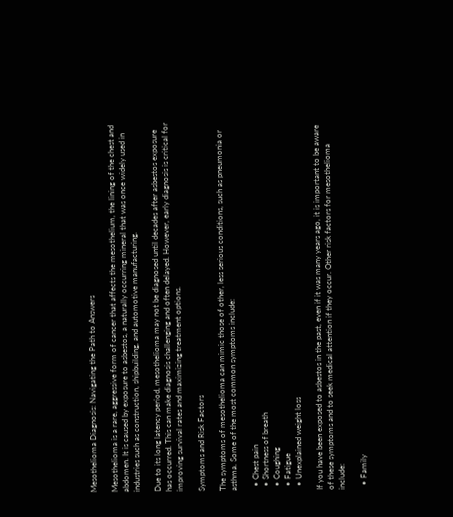Mesothelioma Diagnosis: Navigating the Path to Answers

Mesothelioma is a rare, aggressive form of cancer that affects the mesothelium, the lining of the chest and abdomen. It is caused by exposure to asbestos, a naturally occurring mineral that was once widely used in industries such as construction, shipbuilding, and automotive manufacturing.

Due to its long latency period, mesothelioma may not be diagnosed until decades after asbestos exposure has occurred. This can make diagnosis challenging and often delayed. However, early diagnosis is critical for improving survival rates and maximizing treatment options.

Symptoms and Risk Factors

The symptoms of mesothelioma can mimic those of other, less serious conditions, such as pneumonia or asthma. Some of the most common symptoms include:

  • Chest pain
  • Shortness of breath
  • Coughing
  • Fatigue
  • Unexplained weight loss

If you have been exposed to asbestos in the past, even if it was many years ago, it is important to be aware of these symptoms and to seek medical attention if they occur. Other risk factors for mesothelioma include:

  • Family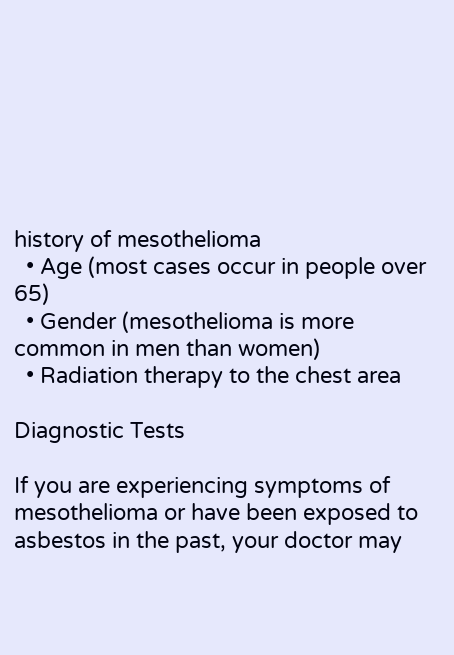history of mesothelioma
  • Age (most cases occur in people over 65)
  • Gender (mesothelioma is more common in men than women)
  • Radiation therapy to the chest area

Diagnostic Tests

If you are experiencing symptoms of mesothelioma or have been exposed to asbestos in the past, your doctor may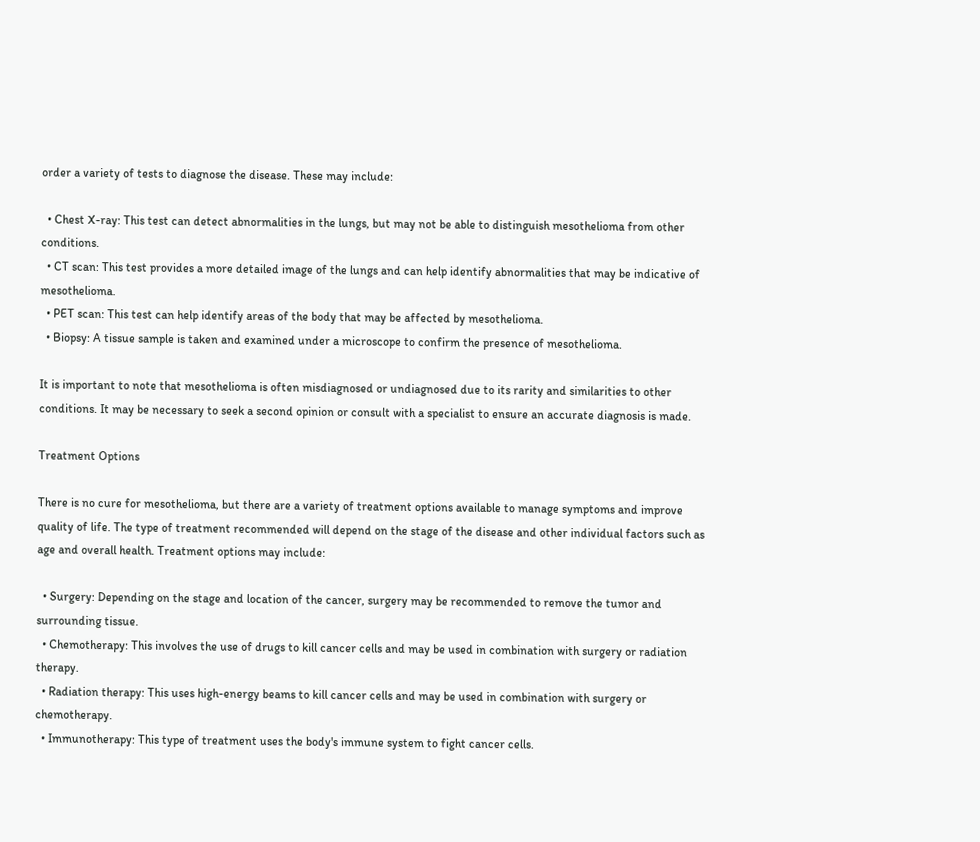order a variety of tests to diagnose the disease. These may include:

  • Chest X-ray: This test can detect abnormalities in the lungs, but may not be able to distinguish mesothelioma from other conditions.
  • CT scan: This test provides a more detailed image of the lungs and can help identify abnormalities that may be indicative of mesothelioma.
  • PET scan: This test can help identify areas of the body that may be affected by mesothelioma.
  • Biopsy: A tissue sample is taken and examined under a microscope to confirm the presence of mesothelioma.

It is important to note that mesothelioma is often misdiagnosed or undiagnosed due to its rarity and similarities to other conditions. It may be necessary to seek a second opinion or consult with a specialist to ensure an accurate diagnosis is made.

Treatment Options

There is no cure for mesothelioma, but there are a variety of treatment options available to manage symptoms and improve quality of life. The type of treatment recommended will depend on the stage of the disease and other individual factors such as age and overall health. Treatment options may include:

  • Surgery: Depending on the stage and location of the cancer, surgery may be recommended to remove the tumor and surrounding tissue.
  • Chemotherapy: This involves the use of drugs to kill cancer cells and may be used in combination with surgery or radiation therapy.
  • Radiation therapy: This uses high-energy beams to kill cancer cells and may be used in combination with surgery or chemotherapy.
  • Immunotherapy: This type of treatment uses the body's immune system to fight cancer cells.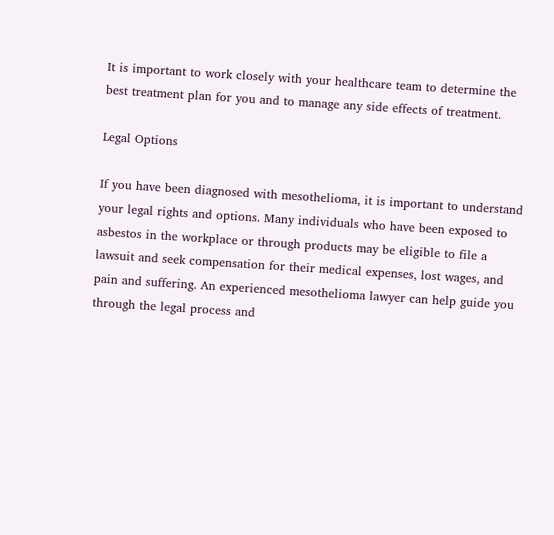It is important to work closely with your healthcare team to determine the best treatment plan for you and to manage any side effects of treatment.

Legal Options

If you have been diagnosed with mesothelioma, it is important to understand your legal rights and options. Many individuals who have been exposed to asbestos in the workplace or through products may be eligible to file a lawsuit and seek compensation for their medical expenses, lost wages, and pain and suffering. An experienced mesothelioma lawyer can help guide you through the legal process and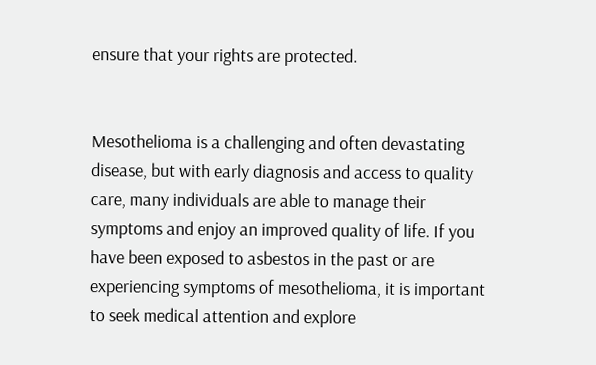ensure that your rights are protected.


Mesothelioma is a challenging and often devastating disease, but with early diagnosis and access to quality care, many individuals are able to manage their symptoms and enjoy an improved quality of life. If you have been exposed to asbestos in the past or are experiencing symptoms of mesothelioma, it is important to seek medical attention and explore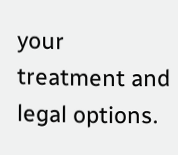your treatment and legal options.